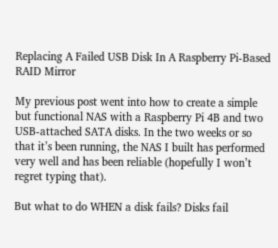Replacing A Failed USB Disk In A Raspberry Pi-Based RAID Mirror

My previous post went into how to create a simple but functional NAS with a Raspberry Pi 4B and two USB-attached SATA disks. In the two weeks or so that it’s been running, the NAS I built has performed very well and has been reliable (hopefully I won’t regret typing that).

But what to do WHEN a disk fails? Disks fail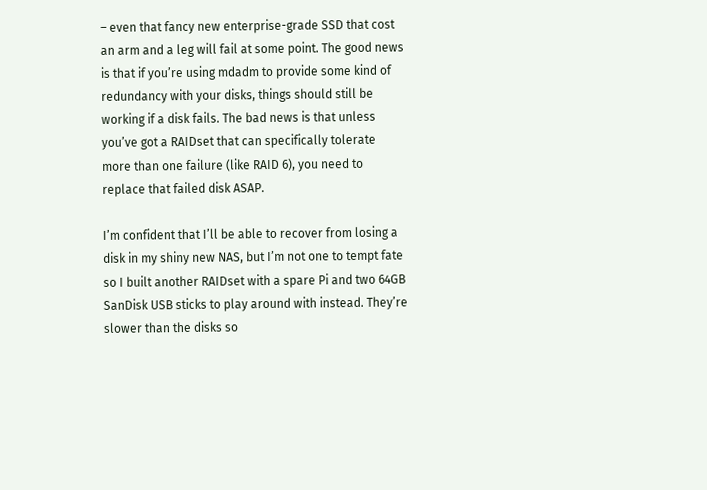– even that fancy new enterprise-grade SSD that cost an arm and a leg will fail at some point. The good news is that if you’re using mdadm to provide some kind of redundancy with your disks, things should still be working if a disk fails. The bad news is that unless you’ve got a RAIDset that can specifically tolerate more than one failure (like RAID 6), you need to replace that failed disk ASAP.

I’m confident that I’ll be able to recover from losing a disk in my shiny new NAS, but I’m not one to tempt fate so I built another RAIDset with a spare Pi and two 64GB SanDisk USB sticks to play around with instead. They’re slower than the disks so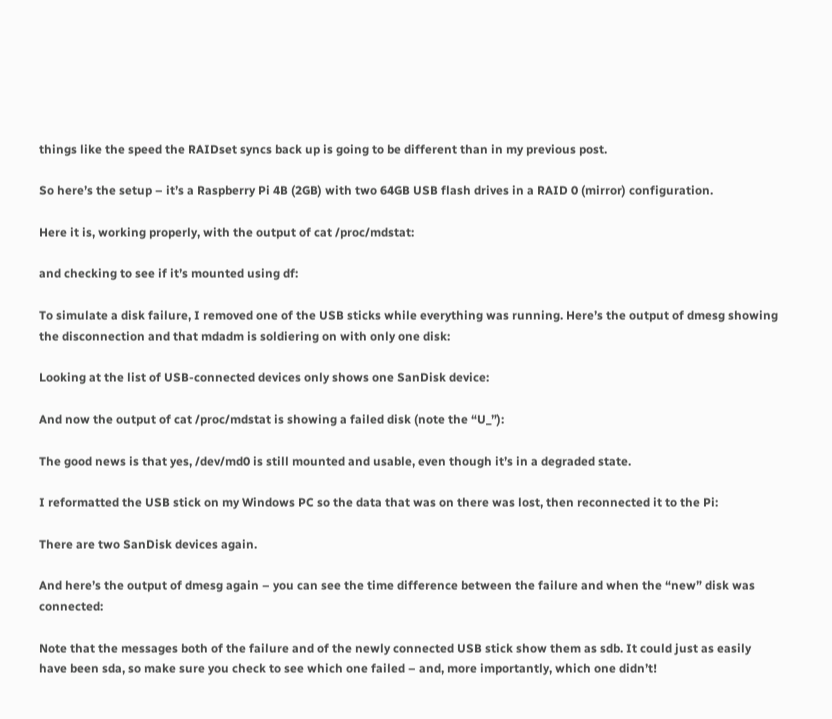things like the speed the RAIDset syncs back up is going to be different than in my previous post.

So here’s the setup – it’s a Raspberry Pi 4B (2GB) with two 64GB USB flash drives in a RAID 0 (mirror) configuration.

Here it is, working properly, with the output of cat /proc/mdstat:

and checking to see if it’s mounted using df:

To simulate a disk failure, I removed one of the USB sticks while everything was running. Here’s the output of dmesg showing the disconnection and that mdadm is soldiering on with only one disk:

Looking at the list of USB-connected devices only shows one SanDisk device:

And now the output of cat /proc/mdstat is showing a failed disk (note the “U_”):

The good news is that yes, /dev/md0 is still mounted and usable, even though it’s in a degraded state.

I reformatted the USB stick on my Windows PC so the data that was on there was lost, then reconnected it to the Pi:

There are two SanDisk devices again.

And here’s the output of dmesg again – you can see the time difference between the failure and when the “new” disk was connected:

Note that the messages both of the failure and of the newly connected USB stick show them as sdb. It could just as easily have been sda, so make sure you check to see which one failed – and, more importantly, which one didn’t!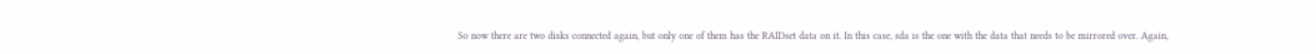So now there are two disks connected again, but only one of them has the RAIDset data on it. In this case, sda is the one with the data that needs to be mirrored over. Again,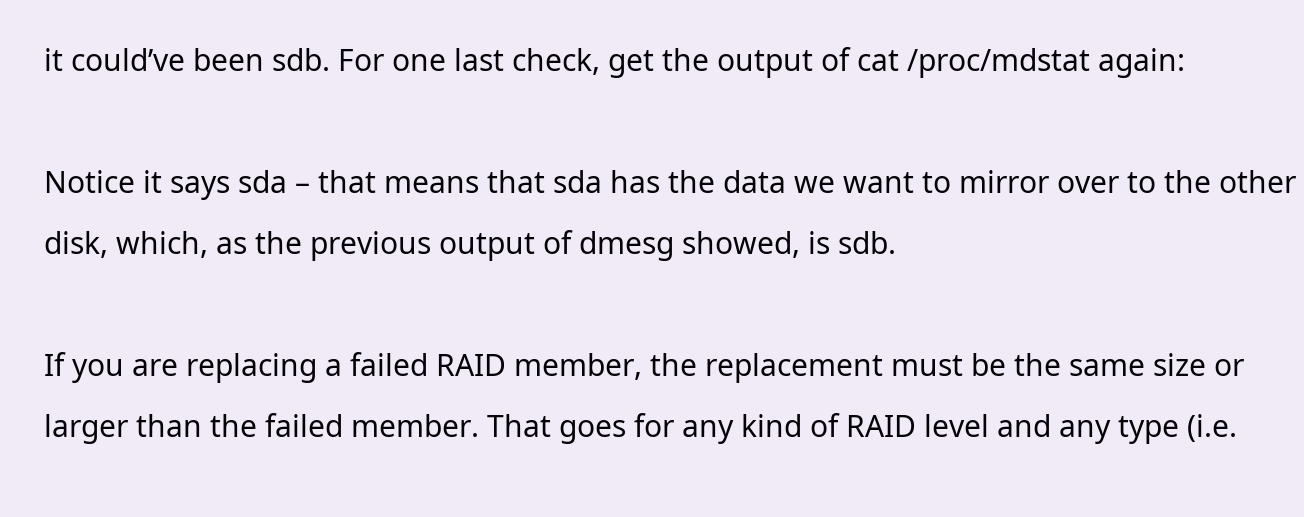it could’ve been sdb. For one last check, get the output of cat /proc/mdstat again:

Notice it says sda – that means that sda has the data we want to mirror over to the other disk, which, as the previous output of dmesg showed, is sdb.

If you are replacing a failed RAID member, the replacement must be the same size or larger than the failed member. That goes for any kind of RAID level and any type (i.e.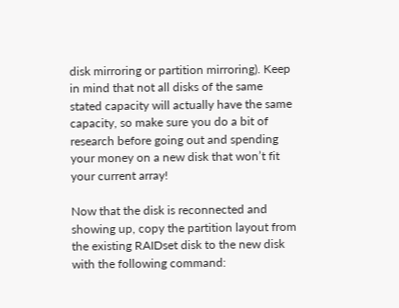disk mirroring or partition mirroring). Keep in mind that not all disks of the same stated capacity will actually have the same capacity, so make sure you do a bit of research before going out and spending your money on a new disk that won’t fit your current array!

Now that the disk is reconnected and showing up, copy the partition layout from the existing RAIDset disk to the new disk with the following command: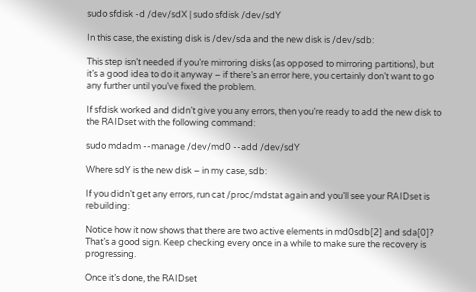sudo sfdisk -d /dev/sdX | sudo sfdisk /dev/sdY

In this case, the existing disk is /dev/sda and the new disk is /dev/sdb:

This step isn’t needed if you’re mirroring disks (as opposed to mirroring partitions), but it’s a good idea to do it anyway – if there’s an error here, you certainly don’t want to go any further until you’ve fixed the problem.

If sfdisk worked and didn’t give you any errors, then you’re ready to add the new disk to the RAIDset with the following command:

sudo mdadm --manage /dev/md0 --add /dev/sdY

Where sdY is the new disk – in my case, sdb:

If you didn’t get any errors, run cat /proc/mdstat again and you’ll see your RAIDset is rebuilding:

Notice how it now shows that there are two active elements in md0sdb[2] and sda[0]? That’s a good sign. Keep checking every once in a while to make sure the recovery is progressing.

Once it’s done, the RAIDset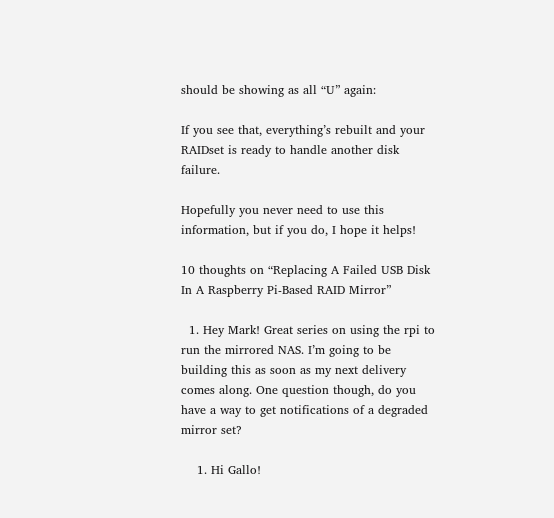should be showing as all “U” again:

If you see that, everything’s rebuilt and your RAIDset is ready to handle another disk failure.

Hopefully you never need to use this information, but if you do, I hope it helps!

10 thoughts on “Replacing A Failed USB Disk In A Raspberry Pi-Based RAID Mirror”

  1. Hey Mark! Great series on using the rpi to run the mirrored NAS. I’m going to be building this as soon as my next delivery comes along. One question though, do you have a way to get notifications of a degraded mirror set?

    1. Hi Gallo!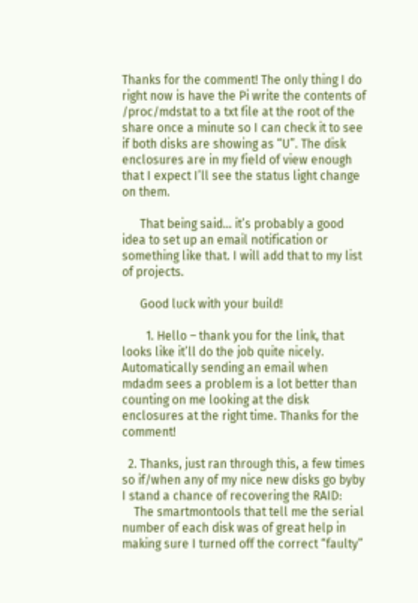Thanks for the comment! The only thing I do right now is have the Pi write the contents of /proc/mdstat to a txt file at the root of the share once a minute so I can check it to see if both disks are showing as “U”. The disk enclosures are in my field of view enough that I expect I’ll see the status light change on them.

      That being said… it’s probably a good idea to set up an email notification or something like that. I will add that to my list of projects.

      Good luck with your build!

        1. Hello – thank you for the link, that looks like it’ll do the job quite nicely. Automatically sending an email when mdadm sees a problem is a lot better than counting on me looking at the disk enclosures at the right time. Thanks for the comment!

  2. Thanks, just ran through this, a few times so if/when any of my nice new disks go byby I stand a chance of recovering the RAID:
    The smartmontools that tell me the serial number of each disk was of great help in making sure I turned off the correct “faulty”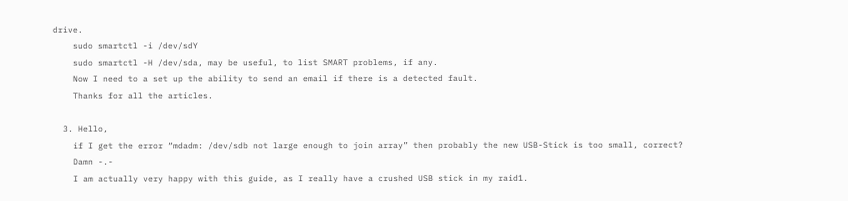drive.
    sudo smartctl -i /dev/sdY
    sudo smartctl -H /dev/sda, may be useful, to list SMART problems, if any.
    Now I need to a set up the ability to send an email if there is a detected fault.
    Thanks for all the articles.

  3. Hello,
    if I get the error “mdadm: /dev/sdb not large enough to join array” then probably the new USB-Stick is too small, correct?
    Damn -.-
    I am actually very happy with this guide, as I really have a crushed USB stick in my raid1.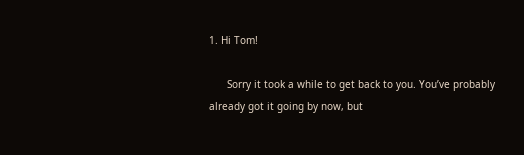1. Hi Tom!

      Sorry it took a while to get back to you. You’ve probably already got it going by now, but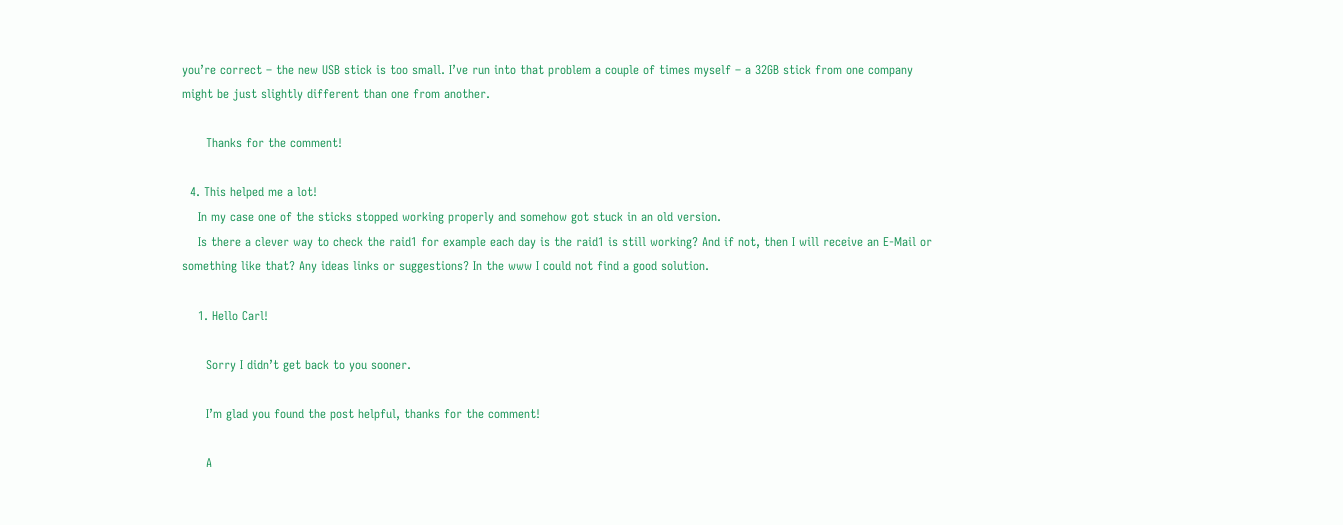you’re correct – the new USB stick is too small. I’ve run into that problem a couple of times myself – a 32GB stick from one company might be just slightly different than one from another.

      Thanks for the comment!

  4. This helped me a lot!
    In my case one of the sticks stopped working properly and somehow got stuck in an old version.
    Is there a clever way to check the raid1 for example each day is the raid1 is still working? And if not, then I will receive an E-Mail or something like that? Any ideas links or suggestions? In the www I could not find a good solution.

    1. Hello Carl!

      Sorry I didn’t get back to you sooner.

      I’m glad you found the post helpful, thanks for the comment!

      A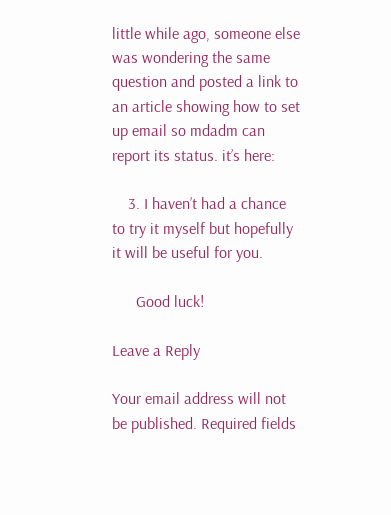little while ago, someone else was wondering the same question and posted a link to an article showing how to set up email so mdadm can report its status. it’s here:

    3. I haven’t had a chance to try it myself but hopefully it will be useful for you.

      Good luck!

Leave a Reply

Your email address will not be published. Required fields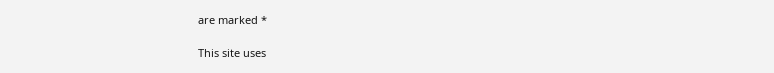are marked *

This site uses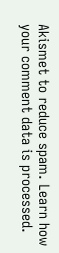Akismet to reduce spam. Learn how your comment data is processed.